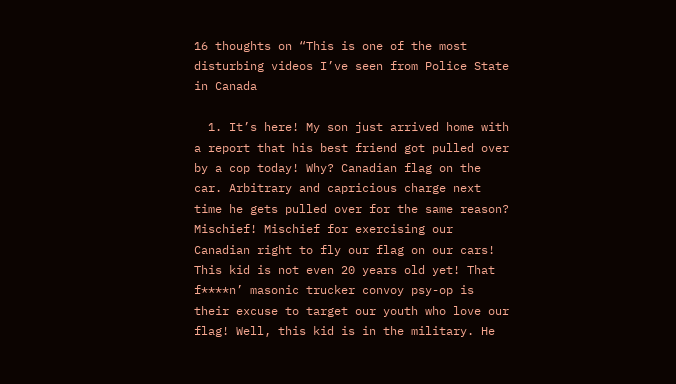16 thoughts on “This is one of the most disturbing videos I’ve seen from Police State in Canada

  1. It’s here! My son just arrived home with a report that his best friend got pulled over by a cop today! Why? Canadian flag on the car. Arbitrary and capricious charge next time he gets pulled over for the same reason? Mischief! Mischief for exercising our Canadian right to fly our flag on our cars! This kid is not even 20 years old yet! That f****n’ masonic trucker convoy psy-op is their excuse to target our youth who love our flag! Well, this kid is in the military. He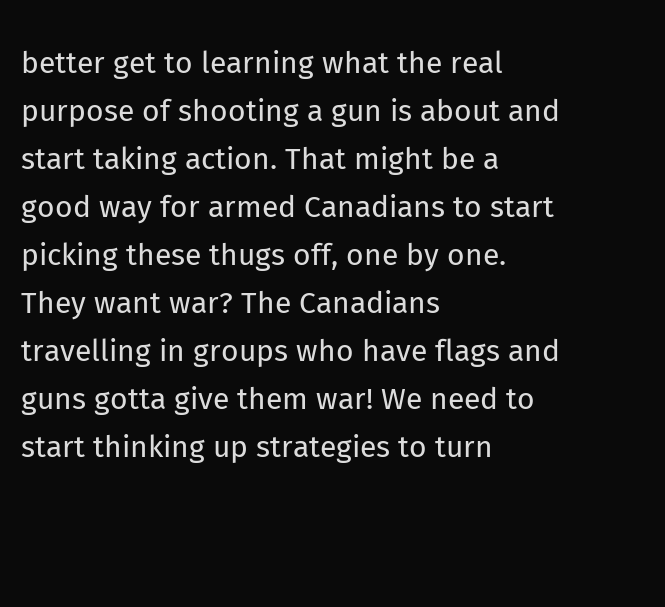better get to learning what the real purpose of shooting a gun is about and start taking action. That might be a good way for armed Canadians to start picking these thugs off, one by one. They want war? The Canadians travelling in groups who have flags and guns gotta give them war! We need to start thinking up strategies to turn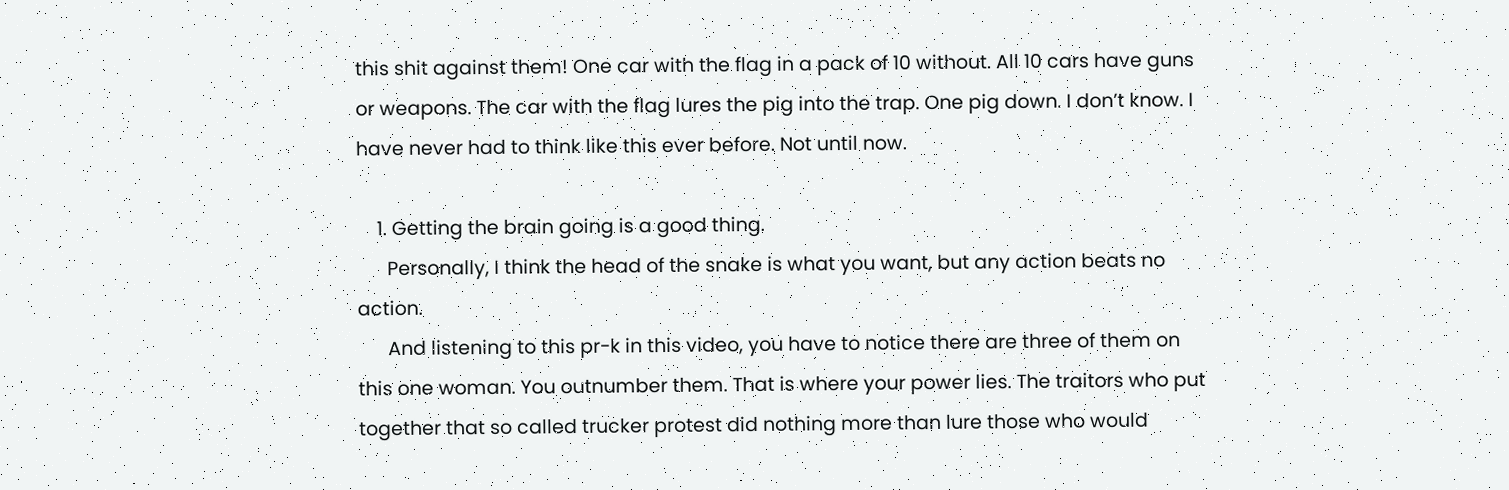this shit against them! One car with the flag in a pack of 10 without. All 10 cars have guns or weapons. The car with the flag lures the pig into the trap. One pig down. I don’t know. I have never had to think like this ever before. Not until now.

    1. Getting the brain going is a good thing.
      Personally, I think the head of the snake is what you want, but any action beats no action.
      And listening to this pr-k in this video, you have to notice there are three of them on this one woman. You outnumber them. That is where your power lies. The traitors who put together that so called trucker protest did nothing more than lure those who would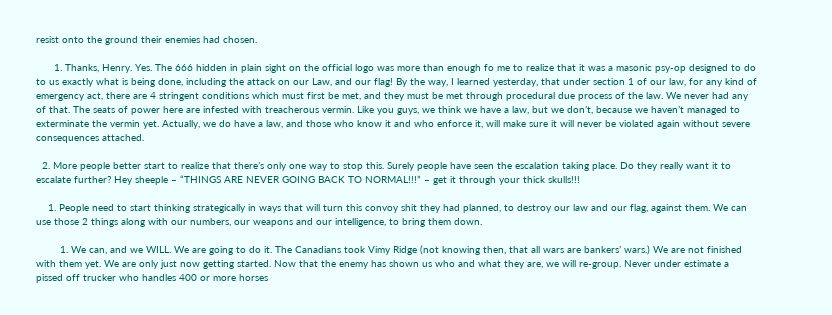resist onto the ground their enemies had chosen.

      1. Thanks, Henry. Yes. The 666 hidden in plain sight on the official logo was more than enough fo me to realize that it was a masonic psy-op designed to do to us exactly what is being done, including the attack on our Law, and our flag! By the way, I learned yesterday, that under section 1 of our law, for any kind of emergency act, there are 4 stringent conditions which must first be met, and they must be met through procedural due process of the law. We never had any of that. The seats of power here are infested with treacherous vermin. Like you guys, we think we have a law, but we don’t, because we haven’t managed to exterminate the vermin yet. Actually, we do have a law, and those who know it and who enforce it, will make sure it will never be violated again without severe consequences attached.

  2. More people better start to realize that there’s only one way to stop this. Surely people have seen the escalation taking place. Do they really want it to escalate further? Hey sheeple – “THINGS ARE NEVER GOING BACK TO NORMAL!!!” – get it through your thick skulls!!!

    1. People need to start thinking strategically in ways that will turn this convoy shit they had planned, to destroy our law and our flag, against them. We can use those 2 things along with our numbers, our weapons and our intelligence, to bring them down.

        1. We can, and we WILL. We are going to do it. The Canadians took Vimy Ridge (not knowing then, that all wars are bankers’ wars.) We are not finished with them yet. We are only just now getting started. Now that the enemy has shown us who and what they are, we will re-group. Never under estimate a pissed off trucker who handles 400 or more horses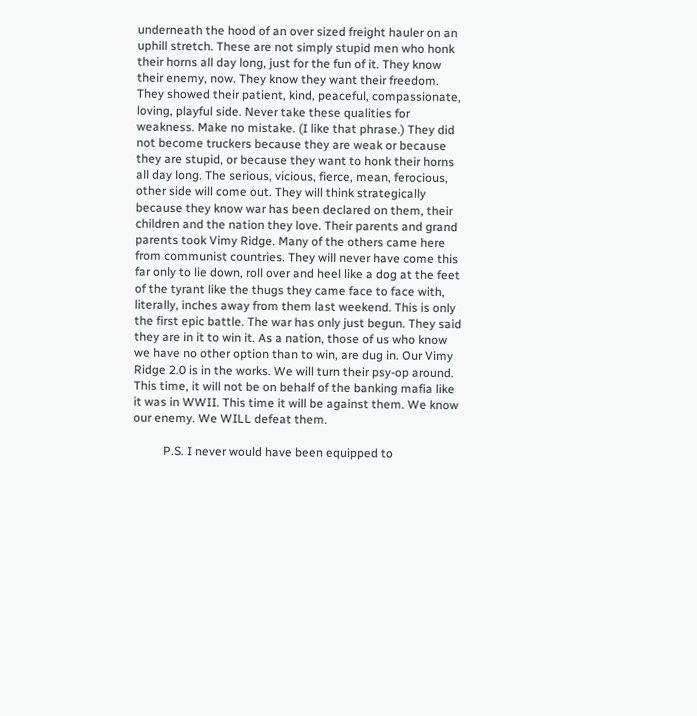underneath the hood of an over sized freight hauler on an uphill stretch. These are not simply stupid men who honk their horns all day long, just for the fun of it. They know their enemy, now. They know they want their freedom. They showed their patient, kind, peaceful, compassionate, loving, playful side. Never take these qualities for weakness. Make no mistake. (I like that phrase.) They did not become truckers because they are weak or because they are stupid, or because they want to honk their horns all day long. The serious, vicious, fierce, mean, ferocious, other side will come out. They will think strategically because they know war has been declared on them, their children and the nation they love. Their parents and grand parents took Vimy Ridge. Many of the others came here from communist countries. They will never have come this far only to lie down, roll over and heel like a dog at the feet of the tyrant like the thugs they came face to face with, literally, inches away from them last weekend. This is only the first epic battle. The war has only just begun. They said they are in it to win it. As a nation, those of us who know we have no other option than to win, are dug in. Our Vimy Ridge 2.0 is in the works. We will turn their psy-op around. This time, it will not be on behalf of the banking mafia like it was in WWII. This time it will be against them. We know our enemy. We WILL defeat them.

          P.S. I never would have been equipped to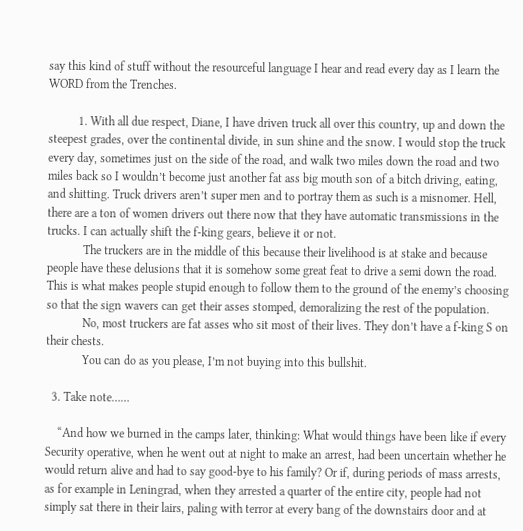say this kind of stuff without the resourceful language I hear and read every day as I learn the WORD from the Trenches.

          1. With all due respect, Diane, I have driven truck all over this country, up and down the steepest grades, over the continental divide, in sun shine and the snow. I would stop the truck every day, sometimes just on the side of the road, and walk two miles down the road and two miles back so I wouldn’t become just another fat ass big mouth son of a bitch driving, eating, and shitting. Truck drivers aren’t super men and to portray them as such is a misnomer. Hell, there are a ton of women drivers out there now that they have automatic transmissions in the trucks. I can actually shift the f-king gears, believe it or not.
            The truckers are in the middle of this because their livelihood is at stake and because people have these delusions that it is somehow some great feat to drive a semi down the road. This is what makes people stupid enough to follow them to the ground of the enemy’s choosing so that the sign wavers can get their asses stomped, demoralizing the rest of the population.
            No, most truckers are fat asses who sit most of their lives. They don’t have a f-king S on their chests.
            You can do as you please, I’m not buying into this bullshit.

  3. Take note……

    “And how we burned in the camps later, thinking: What would things have been like if every Security operative, when he went out at night to make an arrest, had been uncertain whether he would return alive and had to say good-bye to his family? Or if, during periods of mass arrests, as for example in Leningrad, when they arrested a quarter of the entire city, people had not simply sat there in their lairs, paling with terror at every bang of the downstairs door and at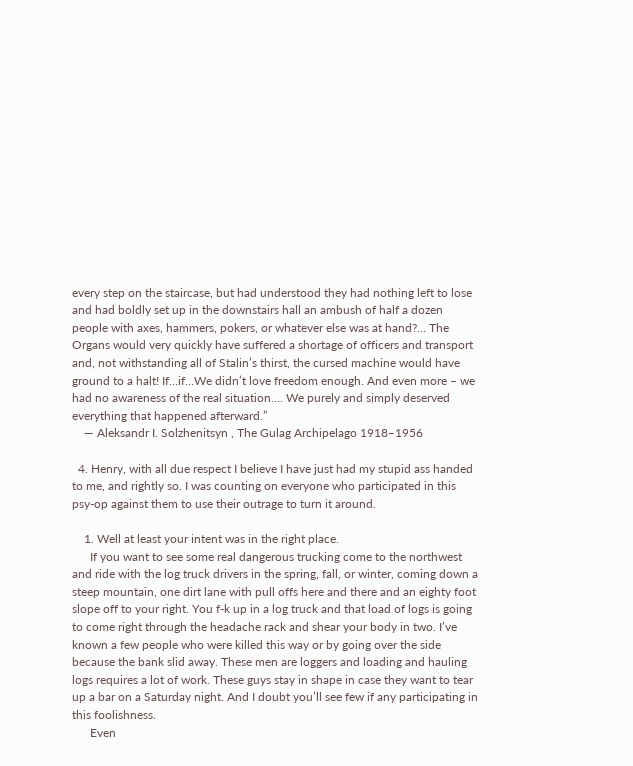every step on the staircase, but had understood they had nothing left to lose and had boldly set up in the downstairs hall an ambush of half a dozen people with axes, hammers, pokers, or whatever else was at hand?… The Organs would very quickly have suffered a shortage of officers and transport and, not withstanding all of Stalin’s thirst, the cursed machine would have ground to a halt! If…if…We didn’t love freedom enough. And even more – we had no awareness of the real situation…. We purely and simply deserved everything that happened afterward.”
    ― Aleksandr I. Solzhenitsyn , The Gulag Archipelago 1918–1956

  4. Henry, with all due respect I believe I have just had my stupid ass handed to me, and rightly so. I was counting on everyone who participated in this psy-op against them to use their outrage to turn it around.

    1. Well at least your intent was in the right place.
      If you want to see some real dangerous trucking come to the northwest and ride with the log truck drivers in the spring, fall, or winter, coming down a steep mountain, one dirt lane with pull offs here and there and an eighty foot slope off to your right. You f-k up in a log truck and that load of logs is going to come right through the headache rack and shear your body in two. I’ve known a few people who were killed this way or by going over the side because the bank slid away. These men are loggers and loading and hauling logs requires a lot of work. These guys stay in shape in case they want to tear up a bar on a Saturday night. And I doubt you’ll see few if any participating in this foolishness.
      Even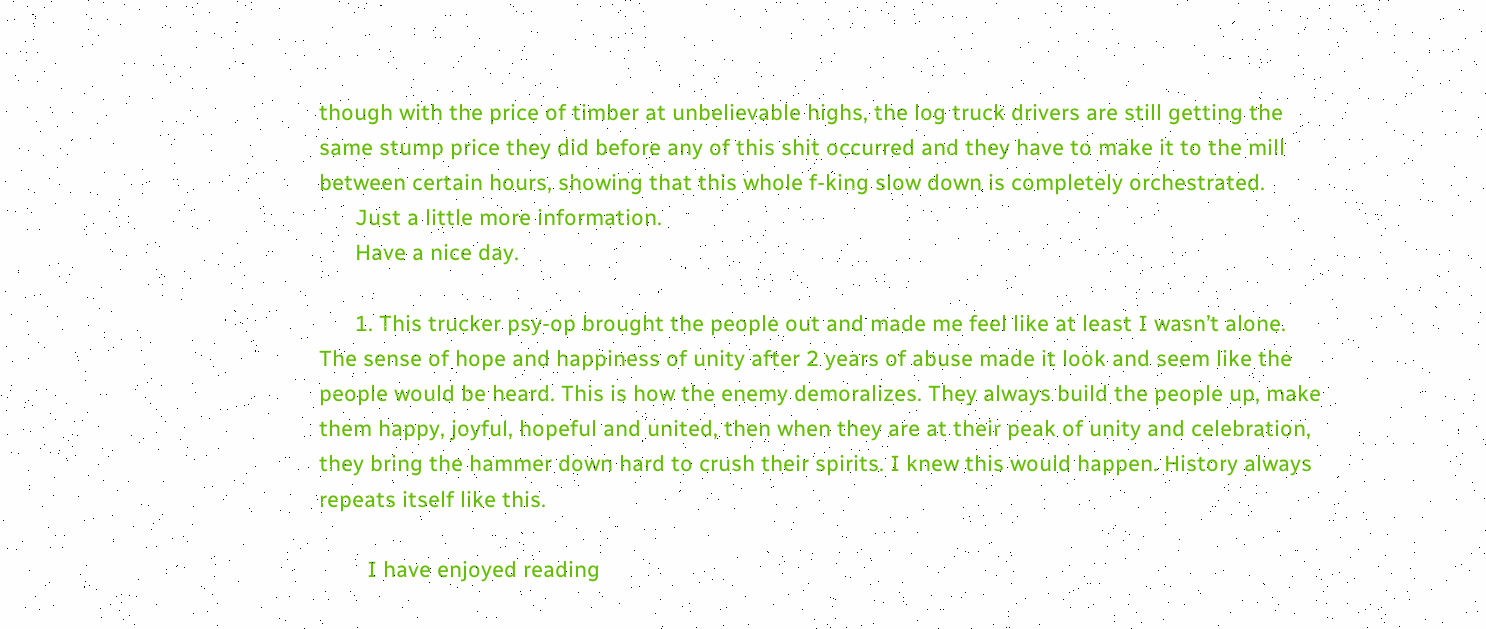though with the price of timber at unbelievable highs, the log truck drivers are still getting the same stump price they did before any of this shit occurred and they have to make it to the mill between certain hours, showing that this whole f-king slow down is completely orchestrated.
      Just a little more information.
      Have a nice day.

      1. This trucker psy-op brought the people out and made me feel like at least I wasn’t alone. The sense of hope and happiness of unity after 2 years of abuse made it look and seem like the people would be heard. This is how the enemy demoralizes. They always build the people up, make them happy, joyful, hopeful and united, then when they are at their peak of unity and celebration, they bring the hammer down hard to crush their spirits. I knew this would happen. History always repeats itself like this.

        I have enjoyed reading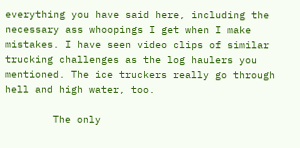everything you have said here, including the necessary ass whoopings I get when I make mistakes. I have seen video clips of similar trucking challenges as the log haulers you mentioned. The ice truckers really go through hell and high water, too.

        The only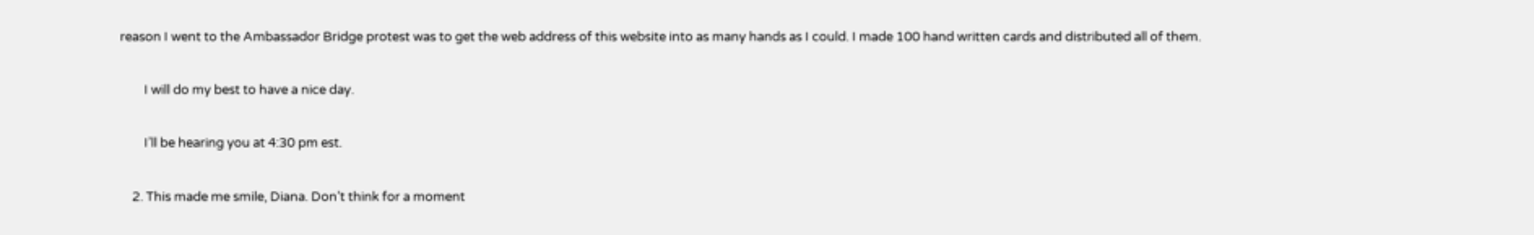reason I went to the Ambassador Bridge protest was to get the web address of this website into as many hands as I could. I made 100 hand written cards and distributed all of them.

        I will do my best to have a nice day.

        I’ll be hearing you at 4:30 pm est.

    2. This made me smile, Diana. Don’t think for a moment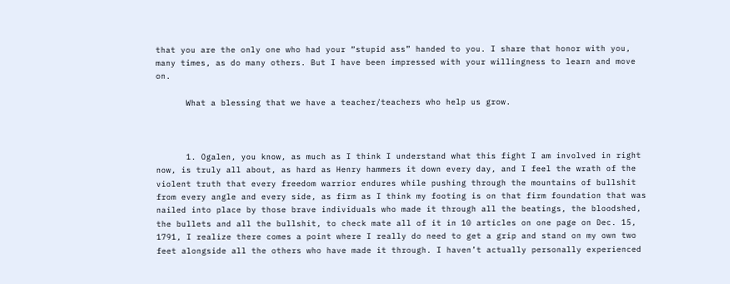that you are the only one who had your “stupid ass” handed to you. I share that honor with you, many times, as do many others. But I have been impressed with your willingness to learn and move on.

      What a blessing that we have a teacher/teachers who help us grow.



      1. Ogalen, you know, as much as I think I understand what this fight I am involved in right now, is truly all about, as hard as Henry hammers it down every day, and I feel the wrath of the violent truth that every freedom warrior endures while pushing through the mountains of bullshit from every angle and every side, as firm as I think my footing is on that firm foundation that was nailed into place by those brave individuals who made it through all the beatings, the bloodshed, the bullets and all the bullshit, to check mate all of it in 10 articles on one page on Dec. 15, 1791, I realize there comes a point where I really do need to get a grip and stand on my own two feet alongside all the others who have made it through. I haven’t actually personally experienced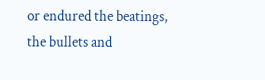or endured the beatings, the bullets and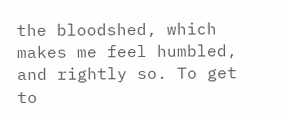the bloodshed, which makes me feel humbled, and rightly so. To get to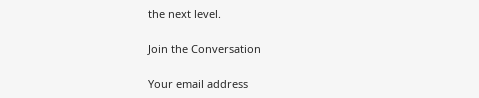the next level.

Join the Conversation

Your email address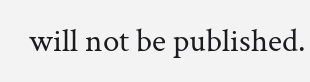will not be published.